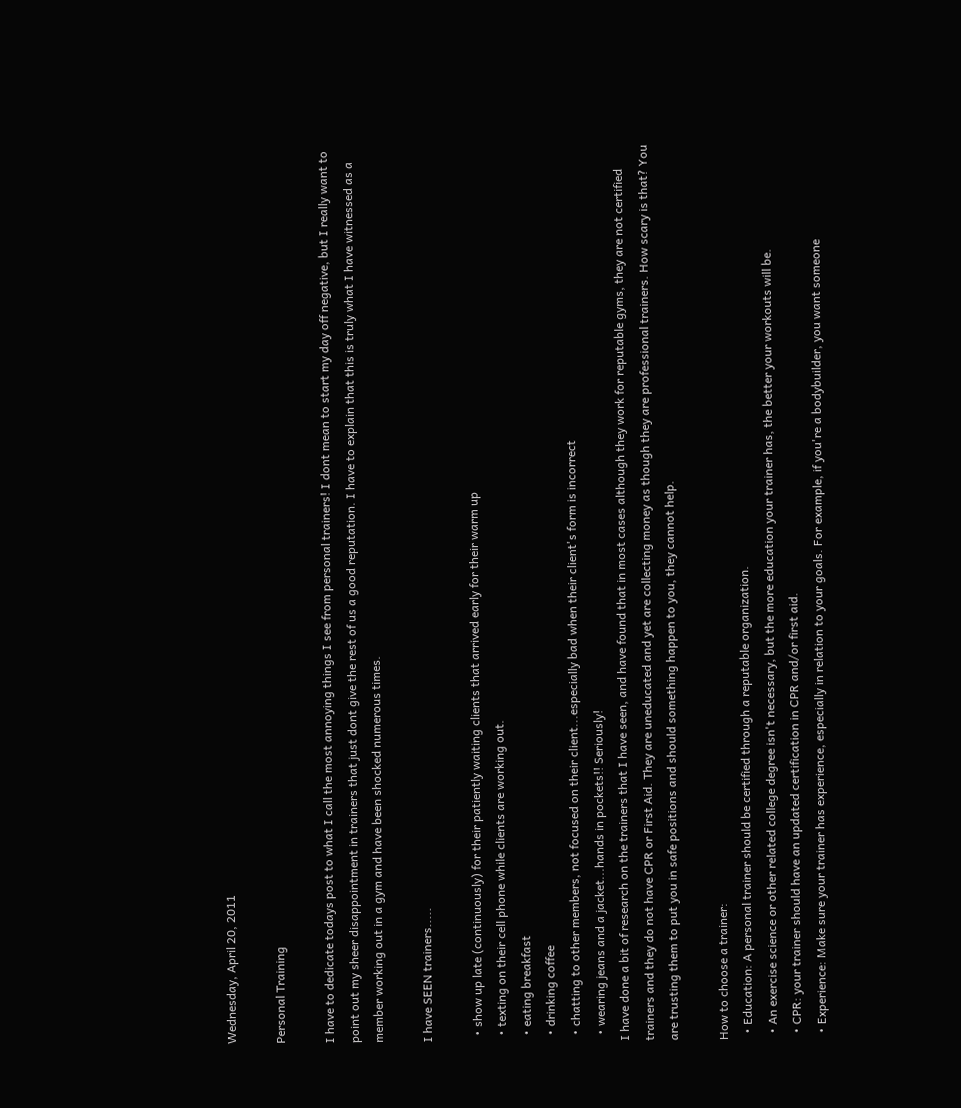Wednesday, April 20, 2011

Personal Training

I have to dedicate todays post to what I call the most annoying things I see from personal trainers! I dont mean to start my day off negative, but I really want to point out my sheer disappointment in trainers that just dont give the rest of us a good reputation. I have to explain that this is truly what I have witnessed as a member working out in a gym and have been shocked numerous times.

I have SEEN trainers.....

  • show up late (continuously) for their patiently waiting clients that arrived early for their warm up
  • texting on their cell phone while clients are working out.
  • eating breakfast
  • drinking coffee
  • chatting to other members, not focused on their client...especially bad when their client's form is incorrect
  • wearing jeans and a jacket...hands in pockets!! Seriously!
I have done a bit of research on the trainers that I have seen, and have found that in most cases although they work for reputable gyms, they are not certified trainers and they do not have CPR or First Aid. They are uneducated and yet are collecting money as though they are professional trainers. How scary is that? You are trusting them to put you in safe positions and should something happen to you, they cannot help.

How to choose a trainer:
  • Education: A personal trainer should be certified through a reputable organization.
  • An exercise science or other related college degree isn't necessary, but the more education your trainer has, the better your workouts will be.
  • CPR: your trainer should have an updated certification in CPR and/or first aid.
  • Experience: Make sure your trainer has experience, especially in relation to your goals. For example, if you're a bodybuilder, you want someone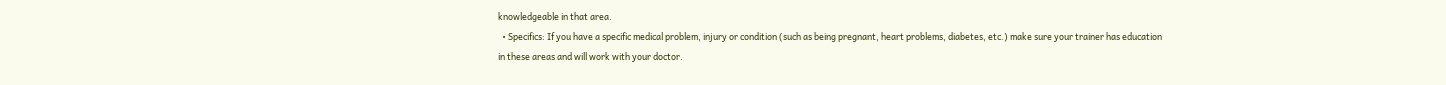knowledgeable in that area.
  • Specifics: If you have a specific medical problem, injury or condition (such as being pregnant, heart problems, diabetes, etc.) make sure your trainer has education in these areas and will work with your doctor.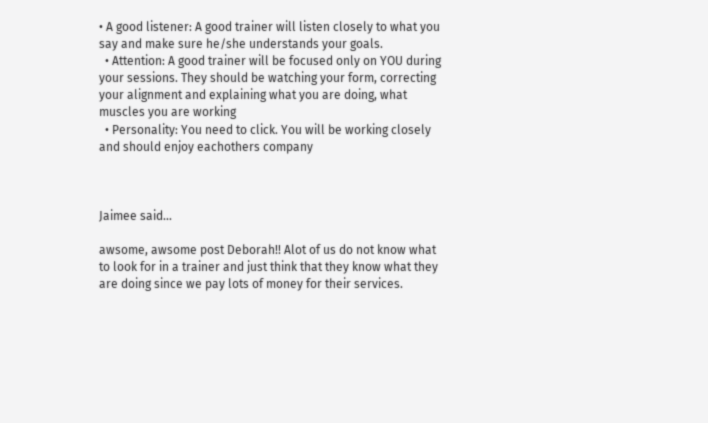• A good listener: A good trainer will listen closely to what you say and make sure he/she understands your goals.
  • Attention: A good trainer will be focused only on YOU during your sessions. They should be watching your form, correcting your alignment and explaining what you are doing, what muscles you are working
  • Personality: You need to click. You will be working closely and should enjoy eachothers company



Jaimee said...

awsome, awsome post Deborah!! Alot of us do not know what to look for in a trainer and just think that they know what they are doing since we pay lots of money for their services.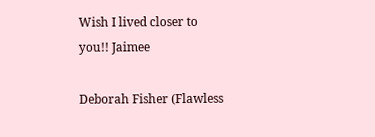Wish I lived closer to you!! Jaimee

Deborah Fisher (Flawless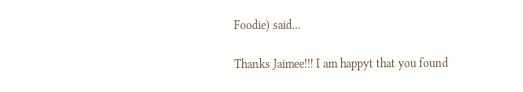Foodie) said...

Thanks Jaimee!!! I am happyt that you found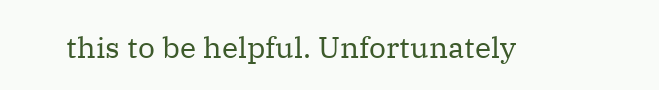this to be helpful. Unfortunately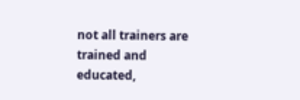not all trainers are trained and educated,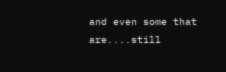and even some that are....still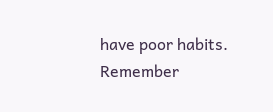have poor habits. Remember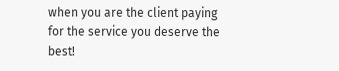when you are the client paying for the service you deserve the best!